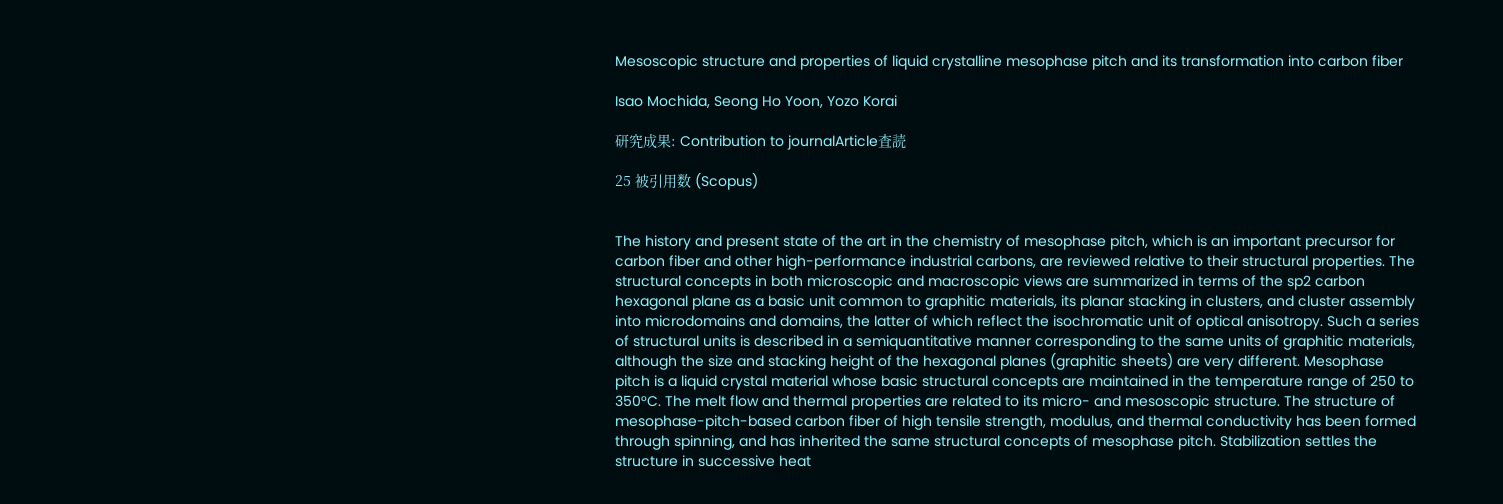Mesoscopic structure and properties of liquid crystalline mesophase pitch and its transformation into carbon fiber

Isao Mochida, Seong Ho Yoon, Yozo Korai

研究成果: Contribution to journalArticle査読

25 被引用数 (Scopus)


The history and present state of the art in the chemistry of mesophase pitch, which is an important precursor for carbon fiber and other high-performance industrial carbons, are reviewed relative to their structural properties. The structural concepts in both microscopic and macroscopic views are summarized in terms of the sp2 carbon hexagonal plane as a basic unit common to graphitic materials, its planar stacking in clusters, and cluster assembly into microdomains and domains, the latter of which reflect the isochromatic unit of optical anisotropy. Such a series of structural units is described in a semiquantitative manner corresponding to the same units of graphitic materials, although the size and stacking height of the hexagonal planes (graphitic sheets) are very different. Mesophase pitch is a liquid crystal material whose basic structural concepts are maintained in the temperature range of 250 to 350°C. The melt flow and thermal properties are related to its micro- and mesoscopic structure. The structure of mesophase-pitch-based carbon fiber of high tensile strength, modulus, and thermal conductivity has been formed through spinning, and has inherited the same structural concepts of mesophase pitch. Stabilization settles the structure in successive heat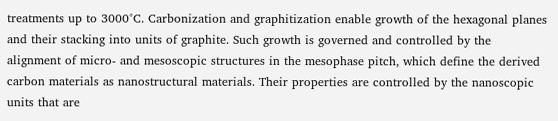treatments up to 3000°C. Carbonization and graphitization enable growth of the hexagonal planes and their stacking into units of graphite. Such growth is governed and controlled by the alignment of micro- and mesoscopic structures in the mesophase pitch, which define the derived carbon materials as nanostructural materials. Their properties are controlled by the nanoscopic units that are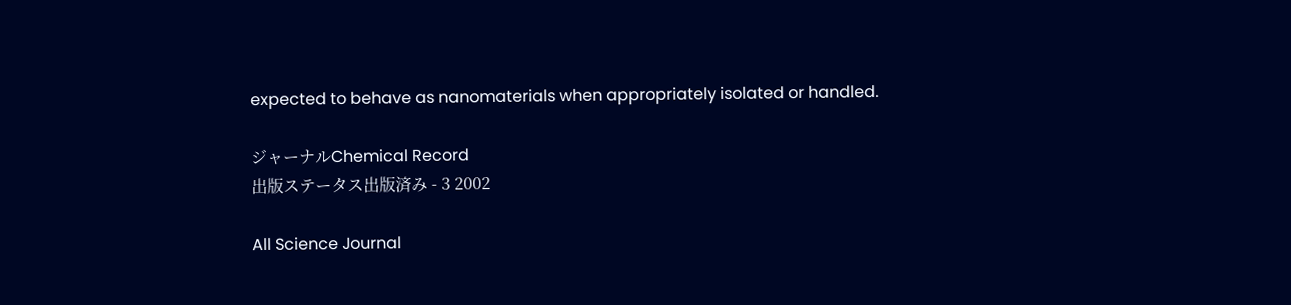expected to behave as nanomaterials when appropriately isolated or handled.

ジャーナルChemical Record
出版ステータス出版済み - 3 2002

All Science Journal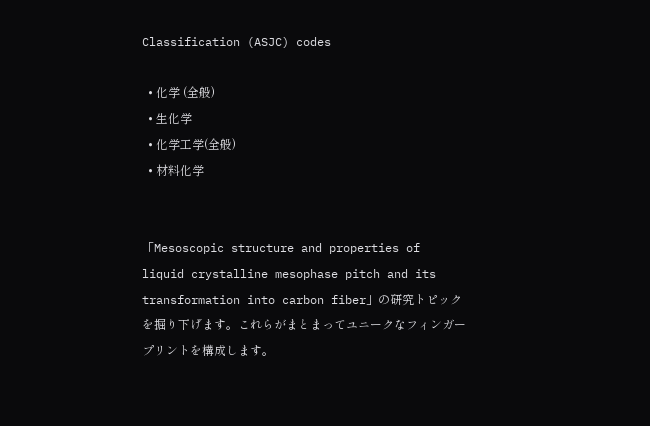Classification (ASJC) codes

  • 化学 (全般)
  • 生化学
  • 化学工学(全般)
  • 材料化学


「Mesoscopic structure and properties of liquid crystalline mesophase pitch and its transformation into carbon fiber」の研究トピックを掘り下げます。これらがまとまってユニークなフィンガープリントを構成します。